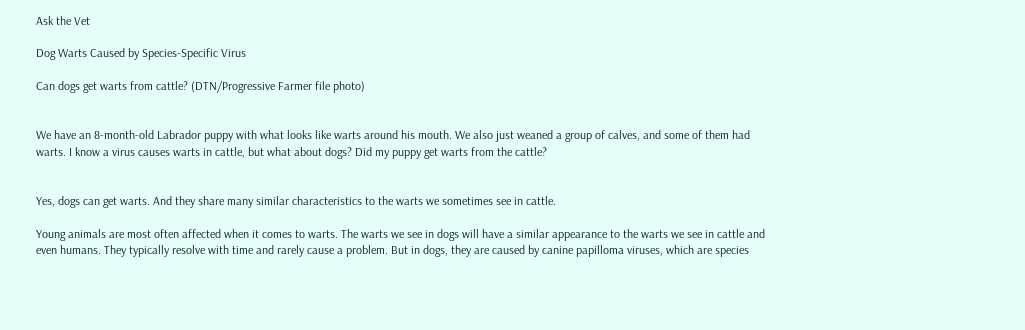Ask the Vet

Dog Warts Caused by Species-Specific Virus

Can dogs get warts from cattle? (DTN/Progressive Farmer file photo)


We have an 8-month-old Labrador puppy with what looks like warts around his mouth. We also just weaned a group of calves, and some of them had warts. I know a virus causes warts in cattle, but what about dogs? Did my puppy get warts from the cattle?


Yes, dogs can get warts. And they share many similar characteristics to the warts we sometimes see in cattle.

Young animals are most often affected when it comes to warts. The warts we see in dogs will have a similar appearance to the warts we see in cattle and even humans. They typically resolve with time and rarely cause a problem. But in dogs, they are caused by canine papilloma viruses, which are species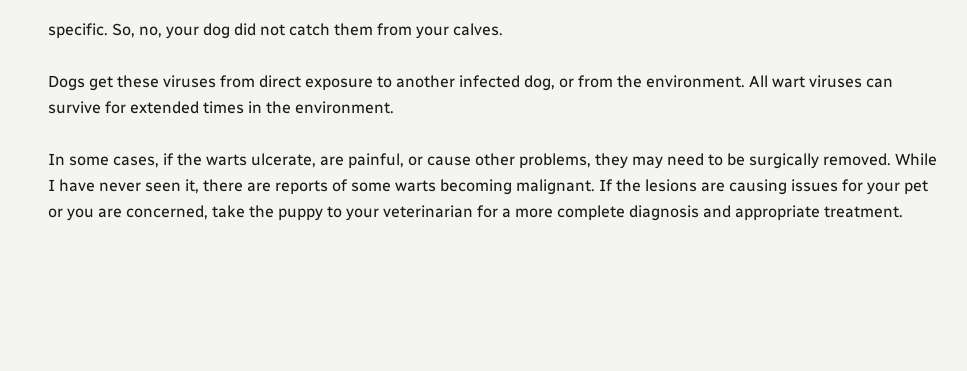specific. So, no, your dog did not catch them from your calves.

Dogs get these viruses from direct exposure to another infected dog, or from the environment. All wart viruses can survive for extended times in the environment.

In some cases, if the warts ulcerate, are painful, or cause other problems, they may need to be surgically removed. While I have never seen it, there are reports of some warts becoming malignant. If the lesions are causing issues for your pet or you are concerned, take the puppy to your veterinarian for a more complete diagnosis and appropriate treatment.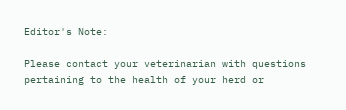Editor's Note:

Please contact your veterinarian with questions pertaining to the health of your herd or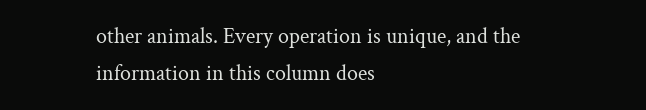other animals. Every operation is unique, and the information in this column does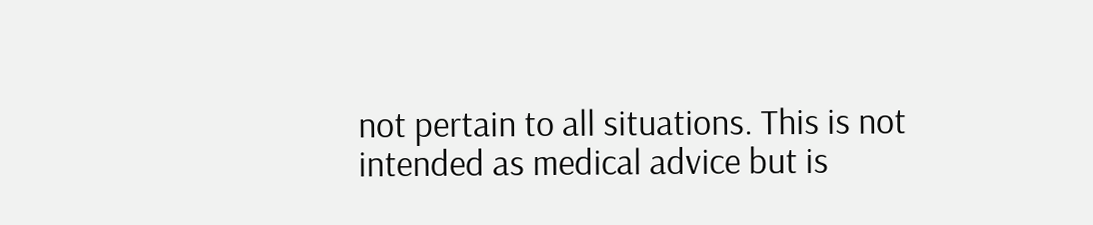not pertain to all situations. This is not intended as medical advice but is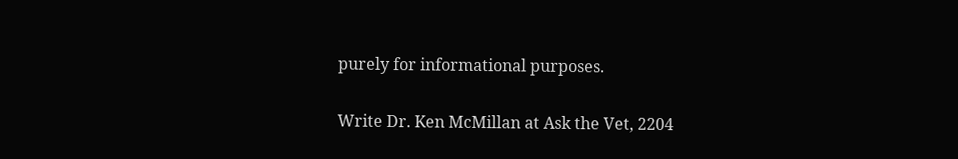purely for informational purposes.

Write Dr. Ken McMillan at Ask the Vet, 2204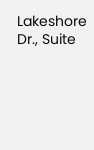Lakeshore Dr., Suite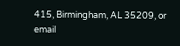415, Birmingham, AL 35209, or email